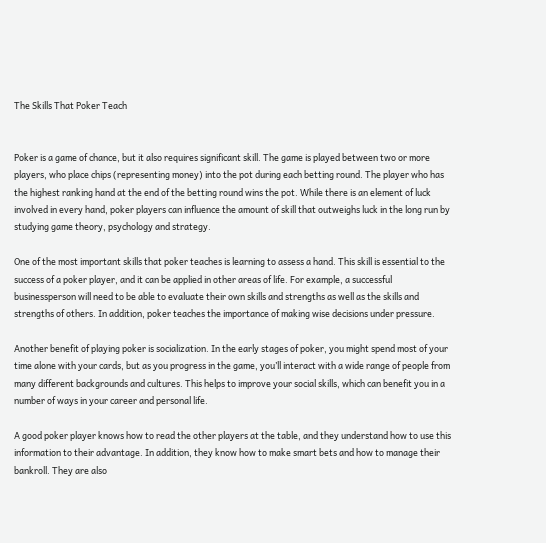The Skills That Poker Teach


Poker is a game of chance, but it also requires significant skill. The game is played between two or more players, who place chips (representing money) into the pot during each betting round. The player who has the highest ranking hand at the end of the betting round wins the pot. While there is an element of luck involved in every hand, poker players can influence the amount of skill that outweighs luck in the long run by studying game theory, psychology and strategy.

One of the most important skills that poker teaches is learning to assess a hand. This skill is essential to the success of a poker player, and it can be applied in other areas of life. For example, a successful businessperson will need to be able to evaluate their own skills and strengths as well as the skills and strengths of others. In addition, poker teaches the importance of making wise decisions under pressure.

Another benefit of playing poker is socialization. In the early stages of poker, you might spend most of your time alone with your cards, but as you progress in the game, you’ll interact with a wide range of people from many different backgrounds and cultures. This helps to improve your social skills, which can benefit you in a number of ways in your career and personal life.

A good poker player knows how to read the other players at the table, and they understand how to use this information to their advantage. In addition, they know how to make smart bets and how to manage their bankroll. They are also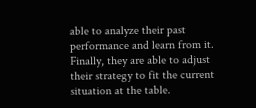able to analyze their past performance and learn from it. Finally, they are able to adjust their strategy to fit the current situation at the table.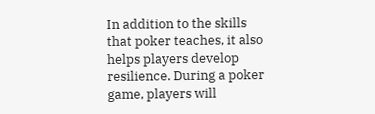In addition to the skills that poker teaches, it also helps players develop resilience. During a poker game, players will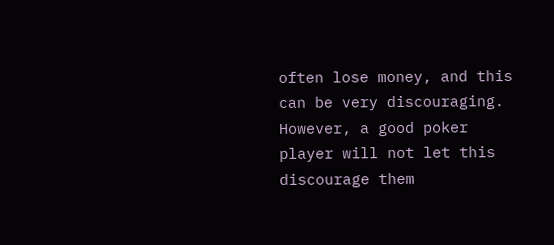often lose money, and this can be very discouraging. However, a good poker player will not let this discourage them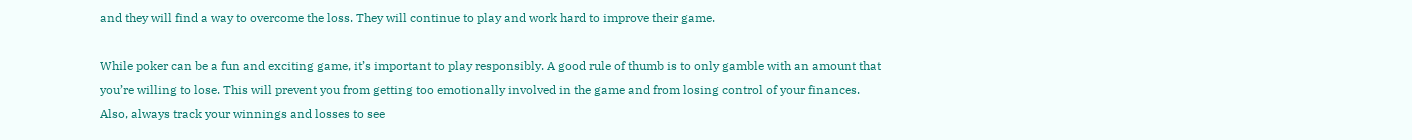and they will find a way to overcome the loss. They will continue to play and work hard to improve their game.

While poker can be a fun and exciting game, it’s important to play responsibly. A good rule of thumb is to only gamble with an amount that you’re willing to lose. This will prevent you from getting too emotionally involved in the game and from losing control of your finances. Also, always track your winnings and losses to see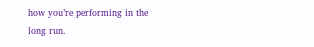how you’re performing in the long run.